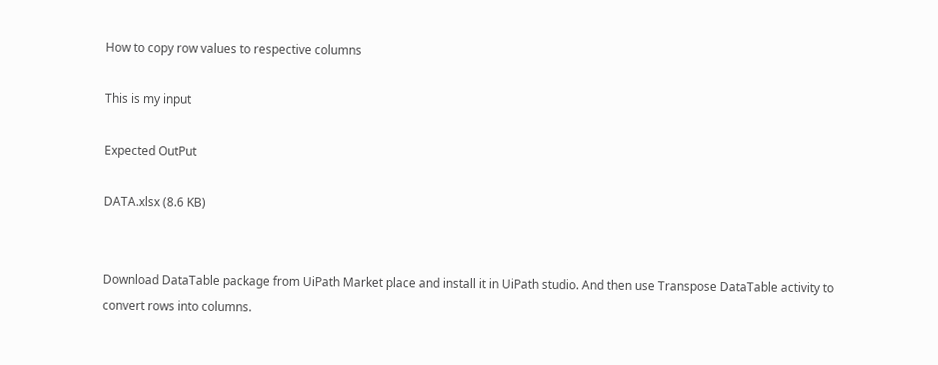How to copy row values to respective columns

This is my input

Expected OutPut

DATA.xlsx (8.6 KB)


Download DataTable package from UiPath Market place and install it in UiPath studio. And then use Transpose DataTable activity to convert rows into columns.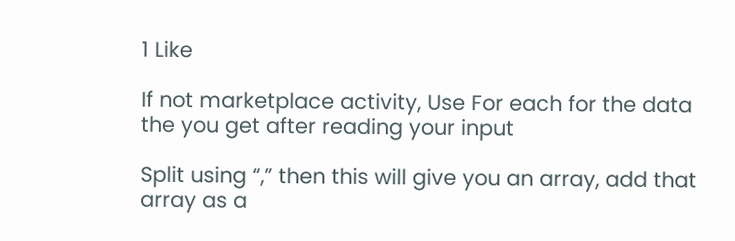1 Like

If not marketplace activity, Use For each for the data the you get after reading your input

Split using “,” then this will give you an array, add that array as a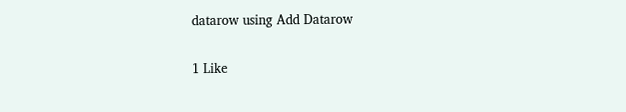datarow using Add Datarow

1 Like